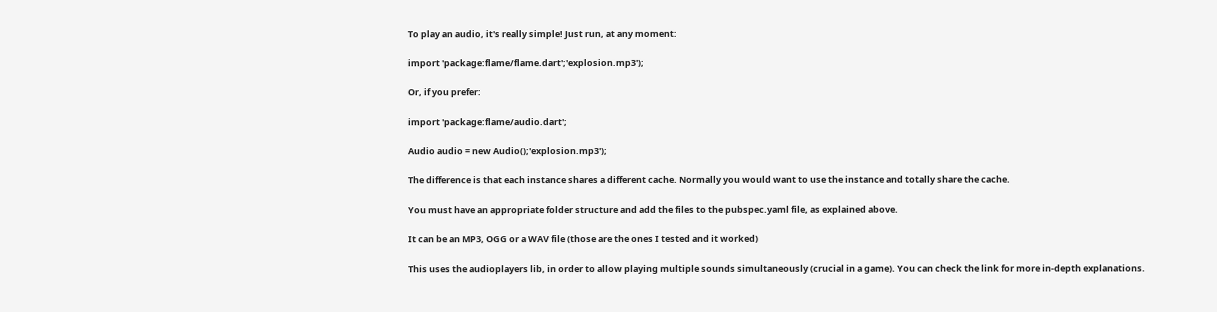To play an audio, it's really simple! Just run, at any moment:

import 'package:flame/flame.dart';'explosion.mp3');

Or, if you prefer:

import 'package:flame/audio.dart';

Audio audio = new Audio();'explosion.mp3');

The difference is that each instance shares a different cache. Normally you would want to use the instance and totally share the cache.

You must have an appropriate folder structure and add the files to the pubspec.yaml file, as explained above.

It can be an MP3, OGG or a WAV file (those are the ones I tested and it worked)

This uses the audioplayers lib, in order to allow playing multiple sounds simultaneously (crucial in a game). You can check the link for more in-depth explanations.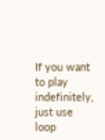If you want to play indefinitely, just use loop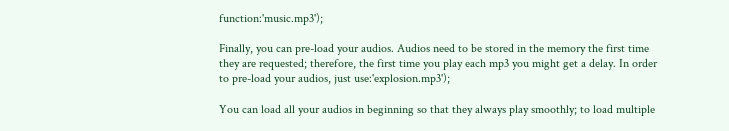function:'music.mp3');

Finally, you can pre-load your audios. Audios need to be stored in the memory the first time they are requested; therefore, the first time you play each mp3 you might get a delay. In order to pre-load your audios, just use:'explosion.mp3');

You can load all your audios in beginning so that they always play smoothly; to load multiple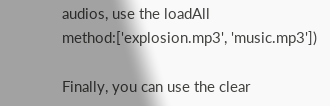audios, use the loadAll method:['explosion.mp3', 'music.mp3'])

Finally, you can use the clear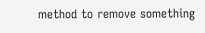method to remove something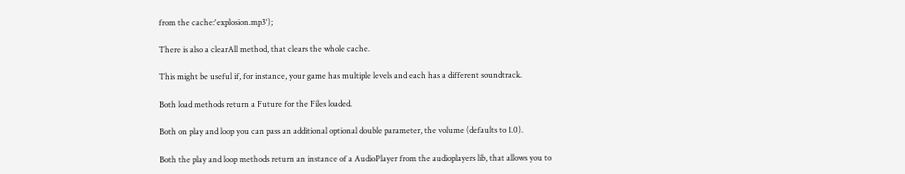from the cache:'explosion.mp3');

There is also a clearAll method, that clears the whole cache.

This might be useful if, for instance, your game has multiple levels and each has a different soundtrack.

Both load methods return a Future for the Files loaded.

Both on play and loop you can pass an additional optional double parameter, the volume (defaults to 1.0).

Both the play and loop methods return an instance of a AudioPlayer from the audioplayers lib, that allows you to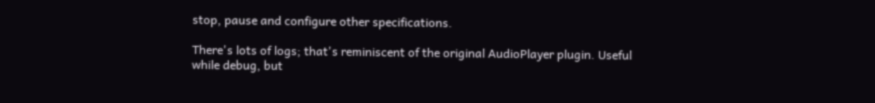stop, pause and configure other specifications.

There's lots of logs; that's reminiscent of the original AudioPlayer plugin. Useful while debug, but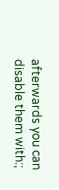afterwards you can disable them with:;